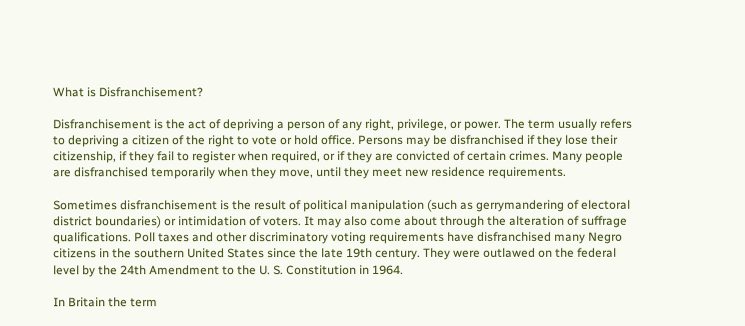What is Disfranchisement?

Disfranchisement is the act of depriving a person of any right, privilege, or power. The term usually refers to depriving a citizen of the right to vote or hold office. Persons may be disfranchised if they lose their citizenship, if they fail to register when required, or if they are convicted of certain crimes. Many people are disfranchised temporarily when they move, until they meet new residence requirements.

Sometimes disfranchisement is the result of political manipulation (such as gerrymandering of electoral district boundaries) or intimidation of voters. It may also come about through the alteration of suffrage qualifications. Poll taxes and other discriminatory voting requirements have disfranchised many Negro citizens in the southern United States since the late 19th century. They were outlawed on the federal level by the 24th Amendment to the U. S. Constitution in 1964.

In Britain the term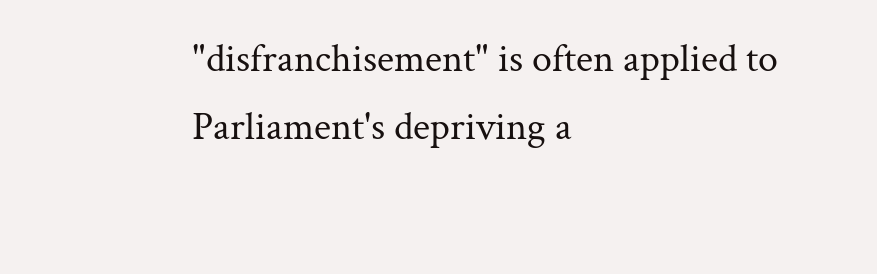"disfranchisement" is often applied to Parliament's depriving a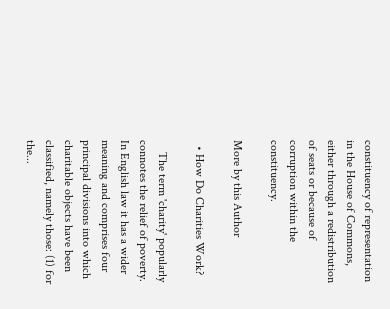constituency of representation in the House of Commons, either through a redistribution of seats or because of corruption within the constituency.

More by this Author

  • How Do Charities Work?

    The term 'charity' popularly connotes the relief of poverty. In English law it has a wider meaning and comprises four principal divisions into which charitable objects have been classified, namely those: (1) for the...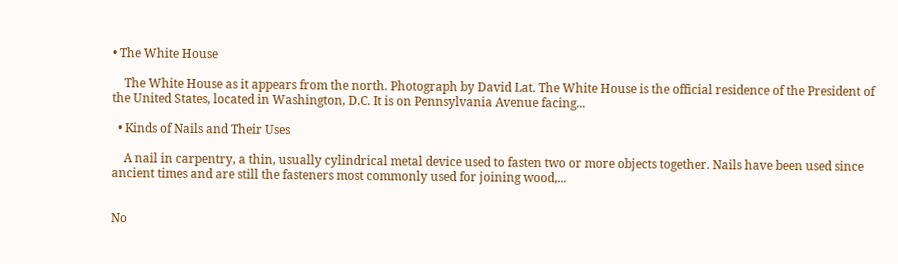• The White House

    The White House as it appears from the north. Photograph by David Lat. The White House is the official residence of the President of the United States, located in Washington, D.C. It is on Pennsylvania Avenue facing...

  • Kinds of Nails and Their Uses

    A nail in carpentry, a thin, usually cylindrical metal device used to fasten two or more objects together. Nails have been used since ancient times and are still the fasteners most commonly used for joining wood,...


No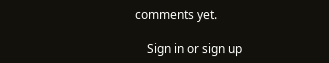comments yet.

    Sign in or sign up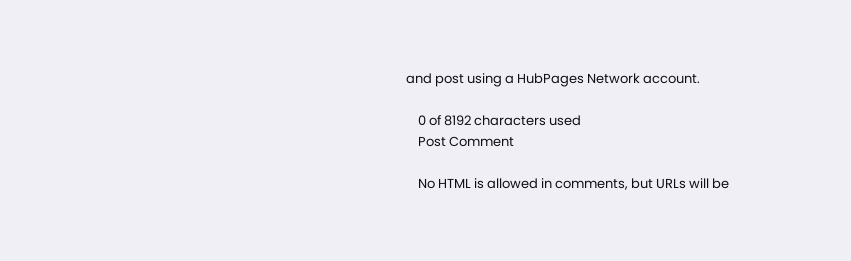and post using a HubPages Network account.

    0 of 8192 characters used
    Post Comment

    No HTML is allowed in comments, but URLs will be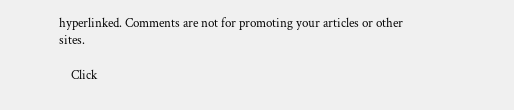hyperlinked. Comments are not for promoting your articles or other sites.

    Click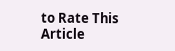to Rate This Article